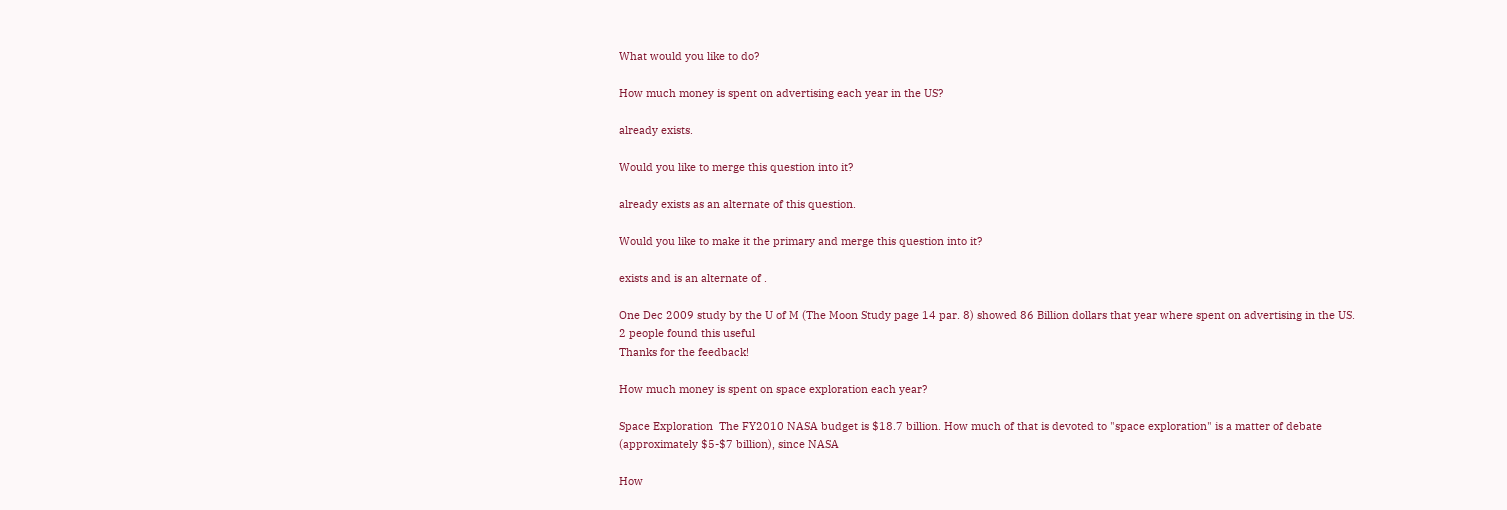What would you like to do?

How much money is spent on advertising each year in the US?

already exists.

Would you like to merge this question into it?

already exists as an alternate of this question.

Would you like to make it the primary and merge this question into it?

exists and is an alternate of .

One Dec 2009 study by the U of M (The Moon Study page 14 par. 8) showed 86 Billion dollars that year where spent on advertising in the US.
2 people found this useful
Thanks for the feedback!

How much money is spent on space exploration each year?

Space Exploration  The FY2010 NASA budget is $18.7 billion. How much of that is devoted to "space exploration" is a matter of debate (approximately $5-$7 billion), since NASA

How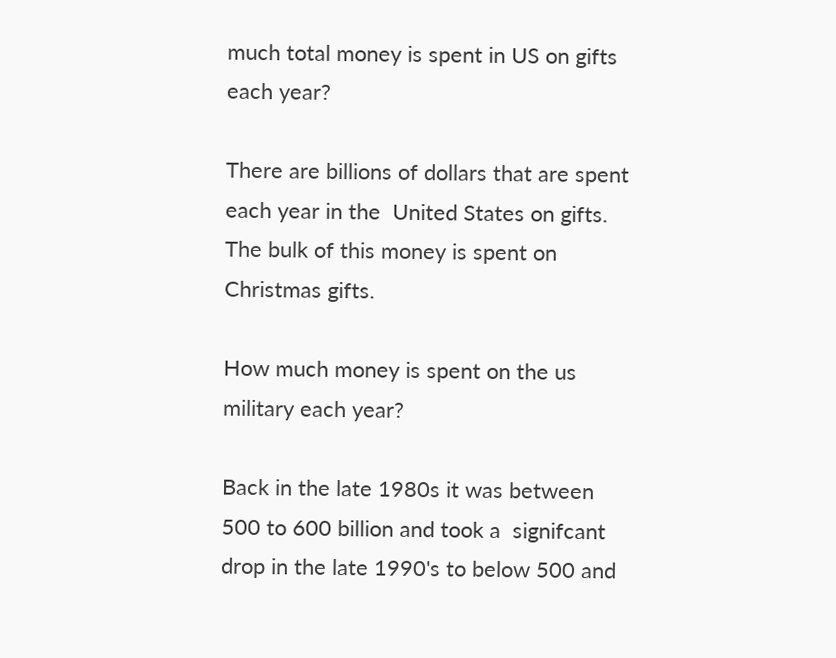much total money is spent in US on gifts each year?

There are billions of dollars that are spent each year in the  United States on gifts. The bulk of this money is spent on  Christmas gifts.

How much money is spent on the us military each year?

Back in the late 1980s it was between 500 to 600 billion and took a  signifcant drop in the late 1990's to below 500 and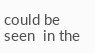could be seen  in the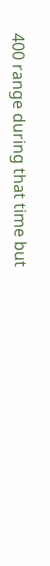400 range during that time but